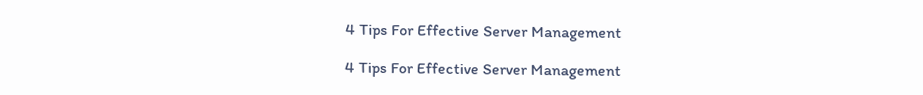4 Tips For Effective Server Management

4 Tips For Effective Server Management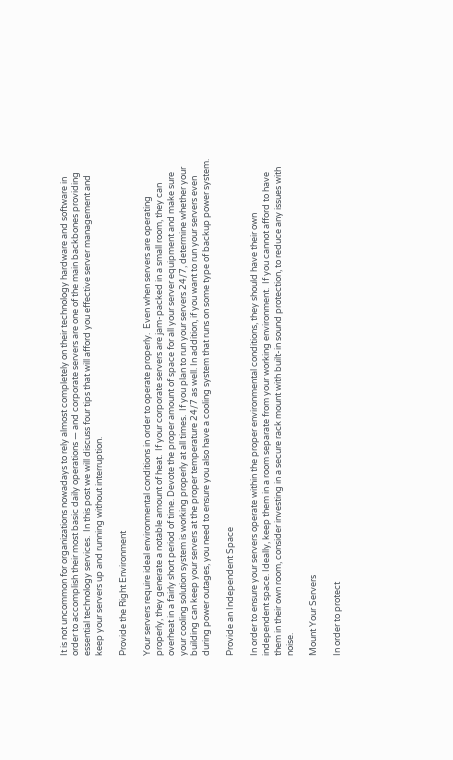It is not uncommon for organizations nowadays to rely almost completely on their technology hardware and software in order to accomplish their most basic daily operations — and corporate servers are one of the main backbones providing essential technology services.  In this post we will discuss four tips that will afford you effective server management and keep your servers up and running without interruption.

Provide the Right Environment

Your servers require ideal environmental conditions in order to operate properly.  Even when servers are operating properly, they generate a notable amount of heat.  If your corporate servers are jam-packed in a small room, they can overheat in a fairly short period of time. Devote the proper amount of space for all your server equipment and make sure your cooling solution system is working properly at all times.  If you plan to run your servers 24/7, determine whether your building can keep your servers at the proper temperature 24/7 as well. In addition, if you want to run your servers even during power outages, you need to ensure you also have a cooling system that runs on some type of backup power system.

Provide an Independent Space

In order to ensure your servers operate within the proper environmental conditions, they should have their own independent space. Ideally, keep them in a room separate from your working environment.  If you cannot afford to have them in their own room, consider investing in a secure rack mount with built-in sound protection, to reduce any issues with noise.

Mount Your Servers

In order to protect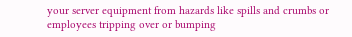your server equipment from hazards like spills and crumbs or employees tripping over or bumping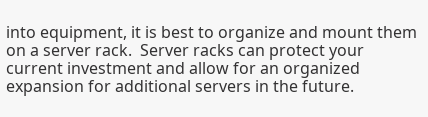into equipment, it is best to organize and mount them on a server rack.  Server racks can protect your current investment and allow for an organized expansion for additional servers in the future.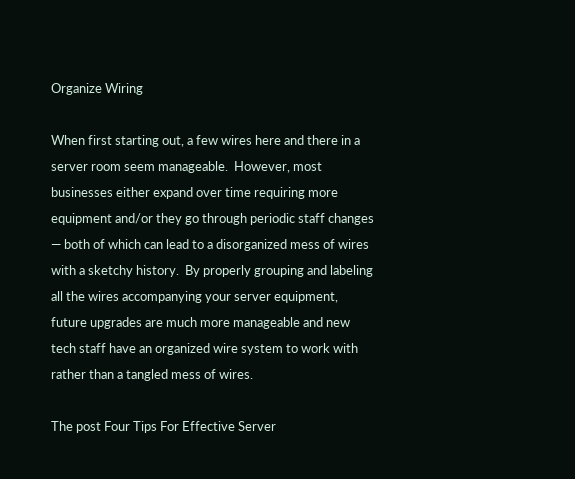Organize Wiring

When first starting out, a few wires here and there in a server room seem manageable.  However, most businesses either expand over time requiring more equipment and/or they go through periodic staff changes — both of which can lead to a disorganized mess of wires with a sketchy history.  By properly grouping and labeling all the wires accompanying your server equipment, future upgrades are much more manageable and new tech staff have an organized wire system to work with rather than a tangled mess of wires.

The post Four Tips For Effective Server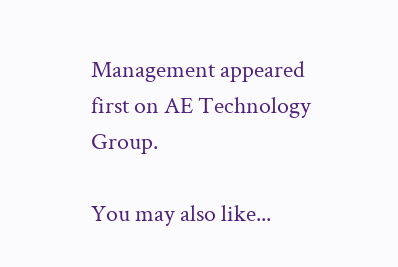Management appeared first on AE Technology Group.

You may also like...